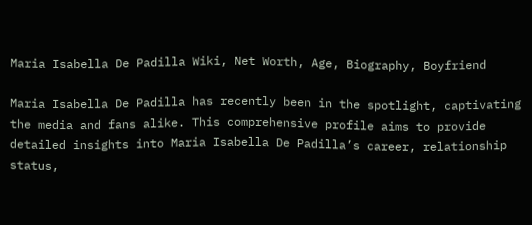Maria Isabella De Padilla Wiki, Net Worth, Age, Biography, Boyfriend

Maria Isabella De Padilla has recently been in the spotlight, captivating the media and fans alike. This comprehensive profile aims to provide detailed insights into Maria Isabella De Padilla’s career, relationship status,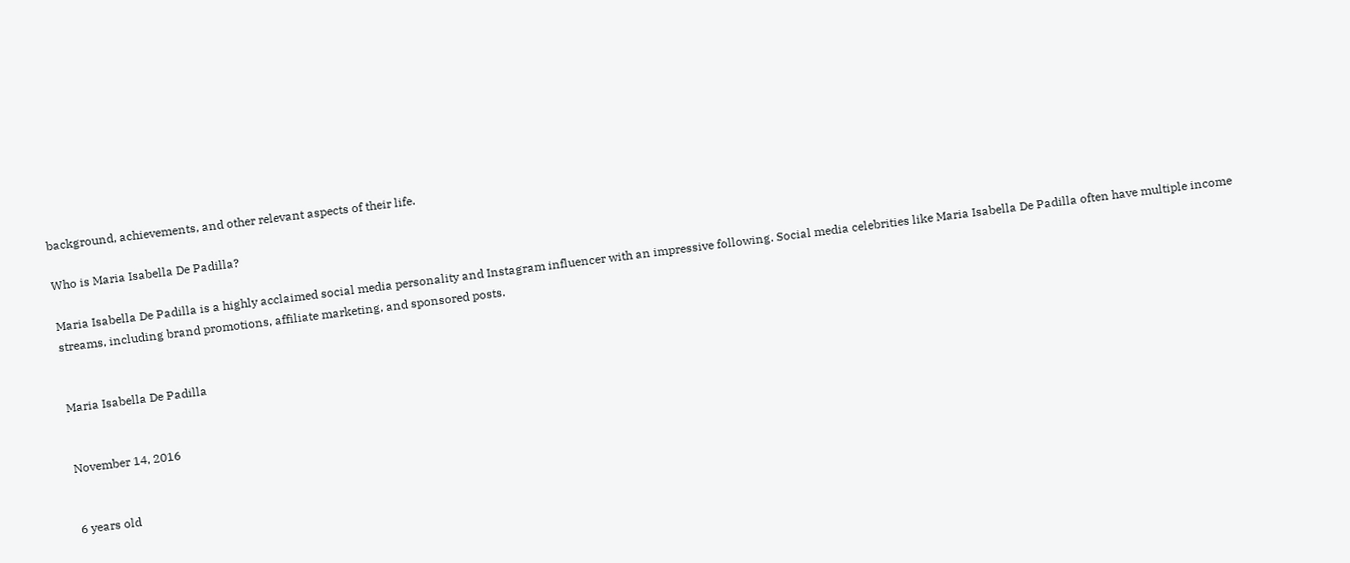background, achievements, and other relevant aspects of their life.

Who is Maria Isabella De Padilla?

Maria Isabella De Padilla is a highly acclaimed social media personality and Instagram influencer with an impressive following. Social media celebrities like Maria Isabella De Padilla often have multiple income streams, including brand promotions, affiliate marketing, and sponsored posts.


Maria Isabella De Padilla


November 14, 2016


6 years old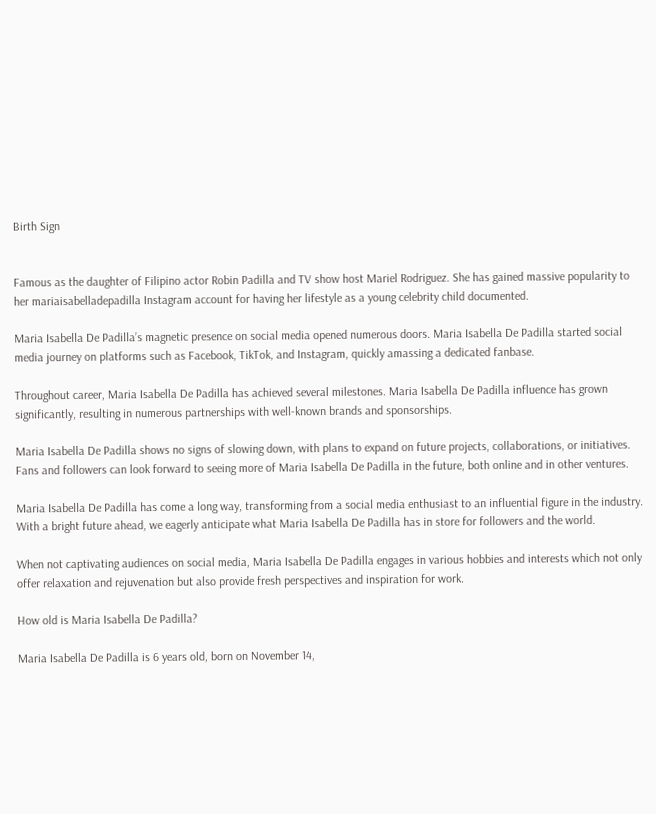Birth Sign


Famous as the daughter of Filipino actor Robin Padilla and TV show host Mariel Rodriguez. She has gained massive popularity to her mariaisabelladepadilla Instagram account for having her lifestyle as a young celebrity child documented.

Maria Isabella De Padilla’s magnetic presence on social media opened numerous doors. Maria Isabella De Padilla started social media journey on platforms such as Facebook, TikTok, and Instagram, quickly amassing a dedicated fanbase.

Throughout career, Maria Isabella De Padilla has achieved several milestones. Maria Isabella De Padilla influence has grown significantly, resulting in numerous partnerships with well-known brands and sponsorships.

Maria Isabella De Padilla shows no signs of slowing down, with plans to expand on future projects, collaborations, or initiatives. Fans and followers can look forward to seeing more of Maria Isabella De Padilla in the future, both online and in other ventures.

Maria Isabella De Padilla has come a long way, transforming from a social media enthusiast to an influential figure in the industry. With a bright future ahead, we eagerly anticipate what Maria Isabella De Padilla has in store for followers and the world.

When not captivating audiences on social media, Maria Isabella De Padilla engages in various hobbies and interests which not only offer relaxation and rejuvenation but also provide fresh perspectives and inspiration for work.

How old is Maria Isabella De Padilla?

Maria Isabella De Padilla is 6 years old, born on November 14,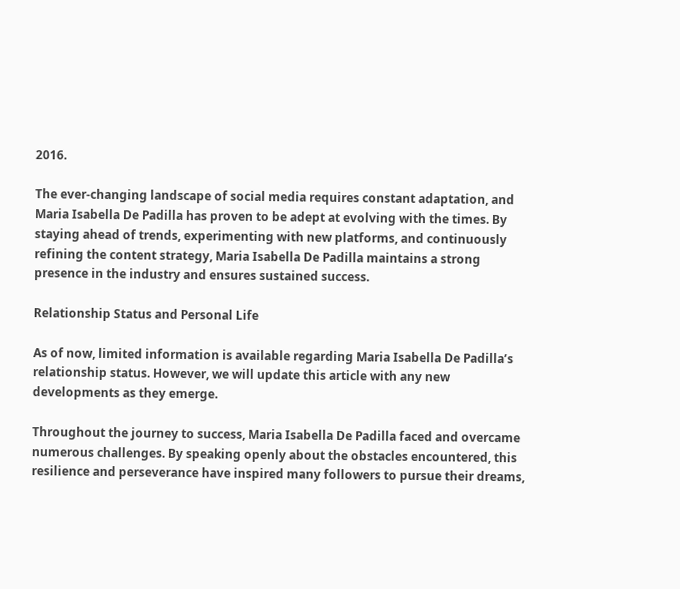2016.

The ever-changing landscape of social media requires constant adaptation, and Maria Isabella De Padilla has proven to be adept at evolving with the times. By staying ahead of trends, experimenting with new platforms, and continuously refining the content strategy, Maria Isabella De Padilla maintains a strong presence in the industry and ensures sustained success.

Relationship Status and Personal Life

As of now, limited information is available regarding Maria Isabella De Padilla’s relationship status. However, we will update this article with any new developments as they emerge.

Throughout the journey to success, Maria Isabella De Padilla faced and overcame numerous challenges. By speaking openly about the obstacles encountered, this resilience and perseverance have inspired many followers to pursue their dreams,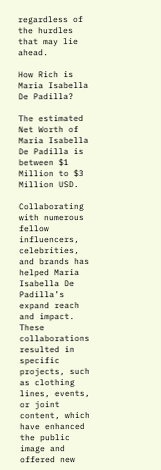regardless of the hurdles that may lie ahead.

How Rich is Maria Isabella De Padilla?

The estimated Net Worth of Maria Isabella De Padilla is between $1 Million to $3 Million USD.

Collaborating with numerous fellow influencers, celebrities, and brands has helped Maria Isabella De Padilla’s expand reach and impact. These collaborations resulted in specific projects, such as clothing lines, events, or joint content, which have enhanced the public image and offered new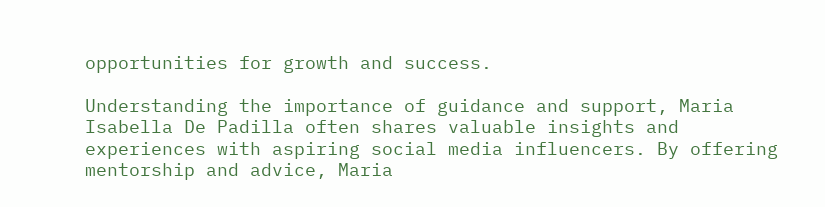opportunities for growth and success.

Understanding the importance of guidance and support, Maria Isabella De Padilla often shares valuable insights and experiences with aspiring social media influencers. By offering mentorship and advice, Maria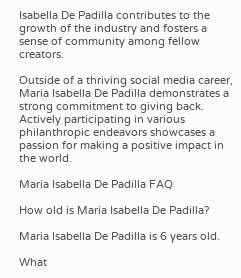Isabella De Padilla contributes to the growth of the industry and fosters a sense of community among fellow creators.

Outside of a thriving social media career, Maria Isabella De Padilla demonstrates a strong commitment to giving back. Actively participating in various philanthropic endeavors showcases a passion for making a positive impact in the world.

Maria Isabella De Padilla FAQ

How old is Maria Isabella De Padilla?

Maria Isabella De Padilla is 6 years old.

What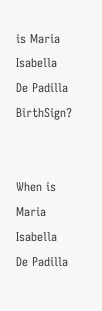is Maria Isabella De Padilla BirthSign?


When is Maria Isabella De Padilla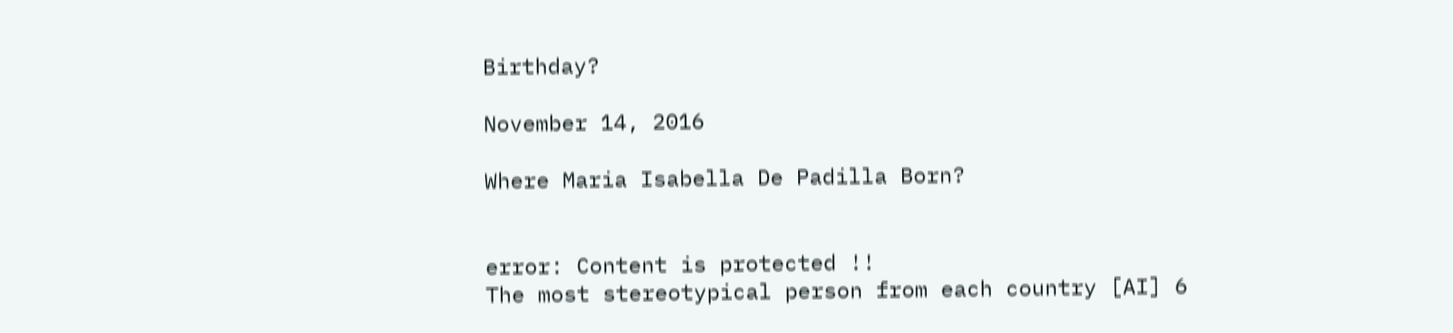Birthday?

November 14, 2016

Where Maria Isabella De Padilla Born?


error: Content is protected !!
The most stereotypical person from each country [AI] 6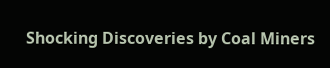Shocking Discoveries by Coal Miners